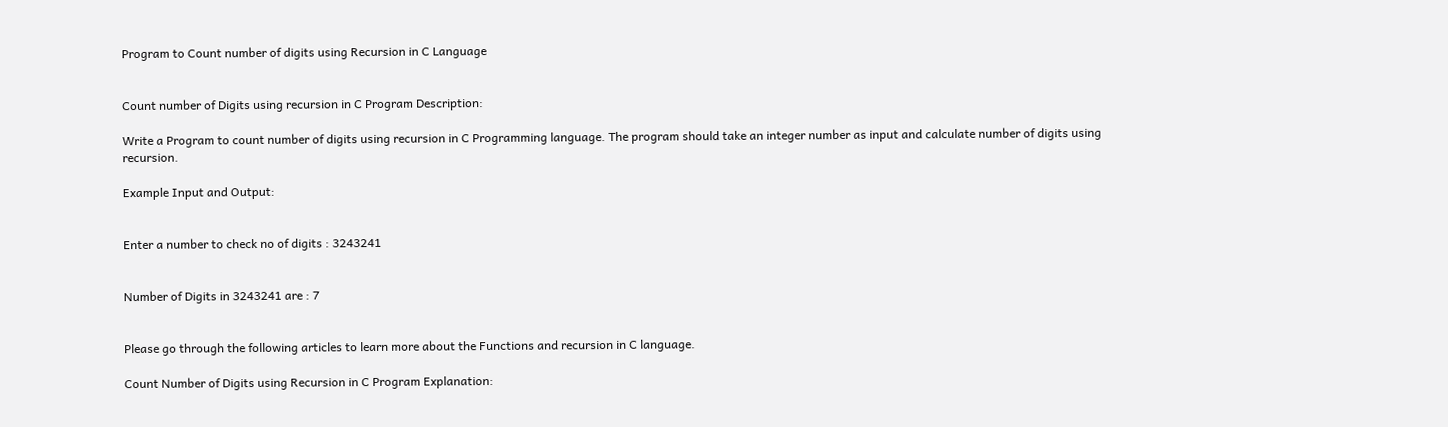Program to Count number of digits using Recursion in C Language


Count number of Digits using recursion in C Program Description:

Write a Program to count number of digits using recursion in C Programming language. The program should take an integer number as input and calculate number of digits using recursion.

Example Input and Output:


Enter a number to check no of digits : 3243241


Number of Digits in 3243241 are : 7


Please go through the following articles to learn more about the Functions and recursion in C language.

Count Number of Digits using Recursion in C Program Explanation: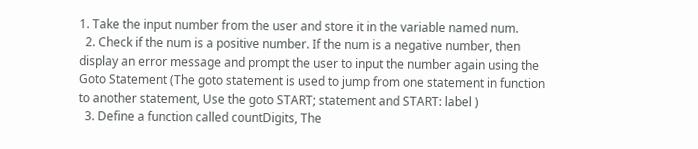1. Take the input number from the user and store it in the variable named num.
  2. Check if the num is a positive number. If the num is a negative number, then display an error message and prompt the user to input the number again using the Goto Statement (The goto statement is used to jump from one statement in function to another statement, Use the goto START; statement and START: label )
  3. Define a function called countDigits, The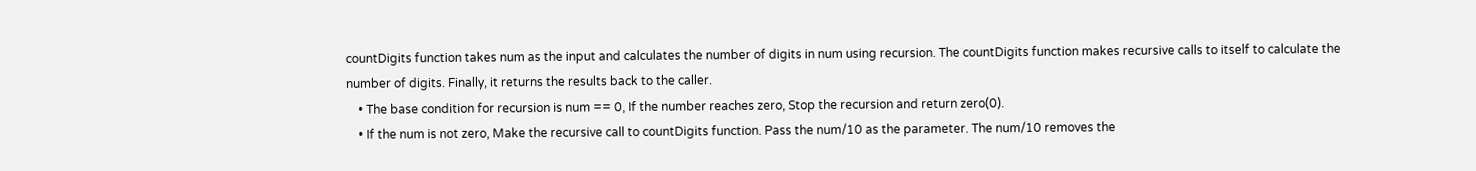countDigits function takes num as the input and calculates the number of digits in num using recursion. The countDigits function makes recursive calls to itself to calculate the number of digits. Finally, it returns the results back to the caller.
    • The base condition for recursion is num == 0, If the number reaches zero, Stop the recursion and return zero(0).
    • If the num is not zero, Make the recursive call to countDigits function. Pass the num/10 as the parameter. The num/10 removes the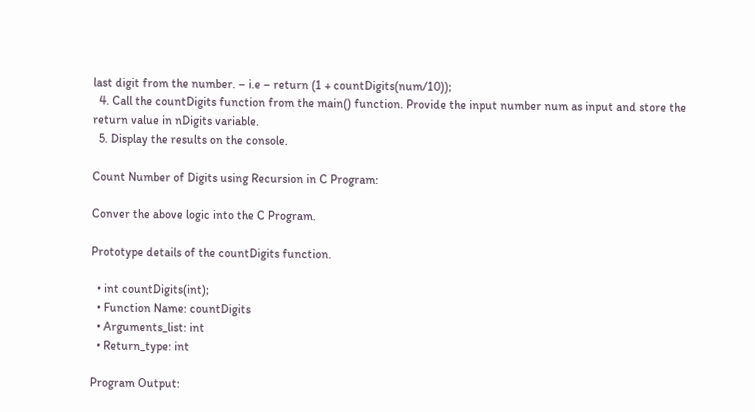last digit from the number. – i.e – return (1 + countDigits(num/10));
  4. Call the countDigits function from the main() function. Provide the input number num as input and store the return value in nDigits variable.
  5. Display the results on the console.

Count Number of Digits using Recursion in C Program:

Conver the above logic into the C Program.

Prototype details of the countDigits function.

  • int countDigits(int);
  • Function Name: countDigits
  • Arguments_list: int
  • Return_type: int

Program Output: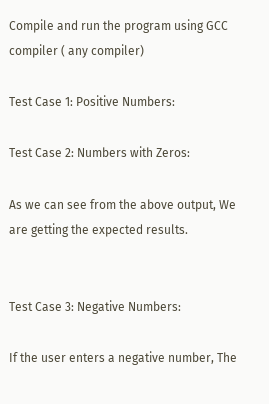Compile and run the program using GCC compiler ( any compiler)

Test Case 1: Positive Numbers:

Test Case 2: Numbers with Zeros:

As we can see from the above output, We are getting the expected results.


Test Case 3: Negative Numbers:

If the user enters a negative number, The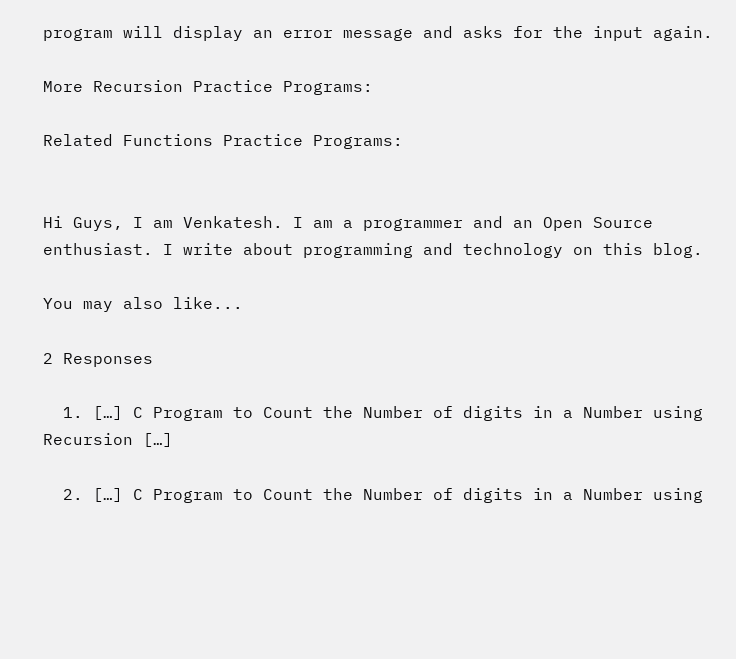program will display an error message and asks for the input again.

More Recursion Practice Programs:

Related Functions Practice Programs:


Hi Guys, I am Venkatesh. I am a programmer and an Open Source enthusiast. I write about programming and technology on this blog.

You may also like...

2 Responses

  1. […] C Program to Count the Number of digits in a Number using Recursion […]

  2. […] C Program to Count the Number of digits in a Number using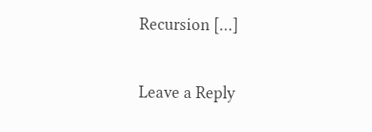Recursion […]

Leave a Reply